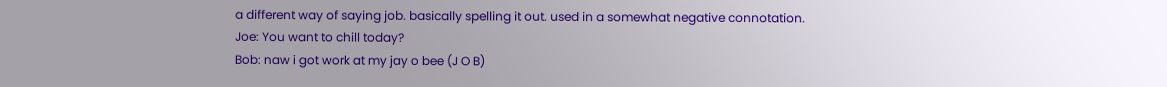a different way of saying job. basically spelling it out. used in a somewhat negative connotation.
Joe: You want to chill today?
Bob: naw i got work at my jay o bee (J O B)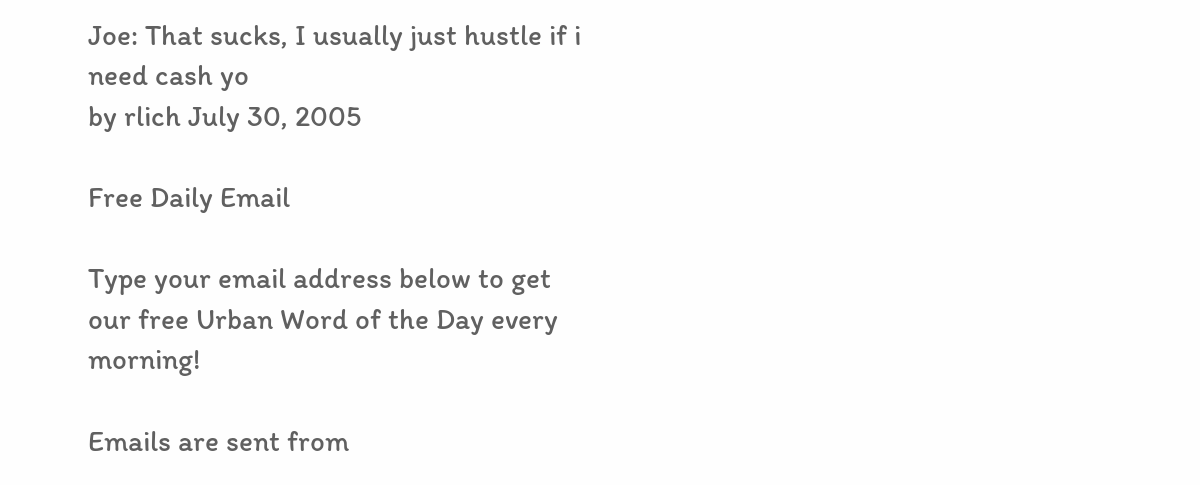Joe: That sucks, I usually just hustle if i need cash yo
by rlich July 30, 2005

Free Daily Email

Type your email address below to get our free Urban Word of the Day every morning!

Emails are sent from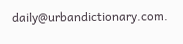daily@urbandictionary.com.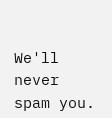We'll never spam you.